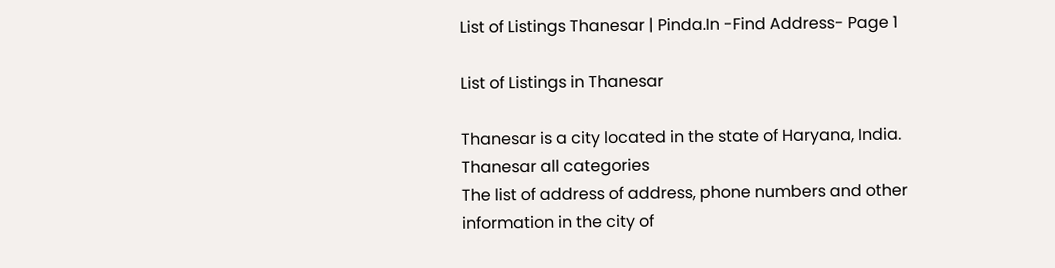List of Listings Thanesar | Pinda.In -Find Address- Page 1

List of Listings in Thanesar

Thanesar is a city located in the state of Haryana, India.
Thanesar all categories
The list of address of address, phone numbers and other information in the city of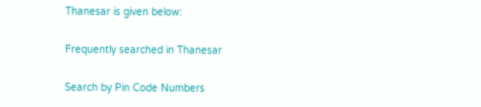Thanesar is given below:

Frequently searched in Thanesar

Search by Pin Code Numbers